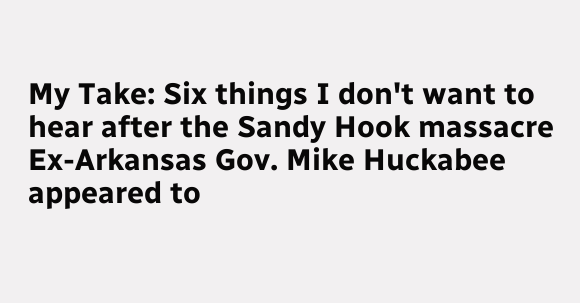My Take: Six things I don't want to hear after the Sandy Hook massacre
Ex-Arkansas Gov. Mike Huckabee appeared to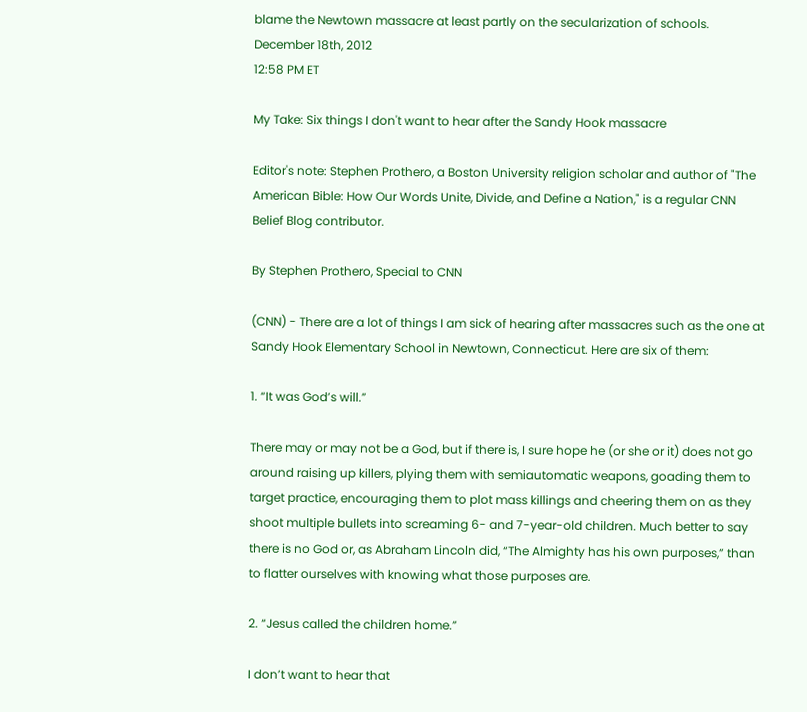blame the Newtown massacre at least partly on the secularization of schools.
December 18th, 2012
12:58 PM ET

My Take: Six things I don't want to hear after the Sandy Hook massacre

Editor's note: Stephen Prothero, a Boston University religion scholar and author of "The American Bible: How Our Words Unite, Divide, and Define a Nation," is a regular CNN Belief Blog contributor.

By Stephen Prothero, Special to CNN

(CNN) - There are a lot of things I am sick of hearing after massacres such as the one at Sandy Hook Elementary School in Newtown, Connecticut. Here are six of them:

1. “It was God’s will.”

There may or may not be a God, but if there is, I sure hope he (or she or it) does not go around raising up killers, plying them with semiautomatic weapons, goading them to target practice, encouraging them to plot mass killings and cheering them on as they shoot multiple bullets into screaming 6- and 7-year-old children. Much better to say there is no God or, as Abraham Lincoln did, “The Almighty has his own purposes,” than to flatter ourselves with knowing what those purposes are.

2. “Jesus called the children home.”

I don’t want to hear that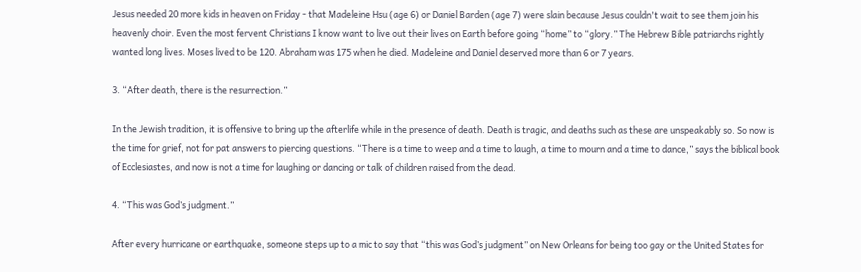Jesus needed 20 more kids in heaven on Friday - that Madeleine Hsu (age 6) or Daniel Barden (age 7) were slain because Jesus couldn't wait to see them join his heavenly choir. Even the most fervent Christians I know want to live out their lives on Earth before going “home” to “glory.” The Hebrew Bible patriarchs rightly wanted long lives. Moses lived to be 120. Abraham was 175 when he died. Madeleine and Daniel deserved more than 6 or 7 years.

3. “After death, there is the resurrection.”

In the Jewish tradition, it is offensive to bring up the afterlife while in the presence of death. Death is tragic, and deaths such as these are unspeakably so. So now is the time for grief, not for pat answers to piercing questions. “There is a time to weep and a time to laugh, a time to mourn and a time to dance,” says the biblical book of Ecclesiastes, and now is not a time for laughing or dancing or talk of children raised from the dead.

4. “This was God’s judgment.”

After every hurricane or earthquake, someone steps up to a mic to say that “this was God’s judgment” on New Orleans for being too gay or the United States for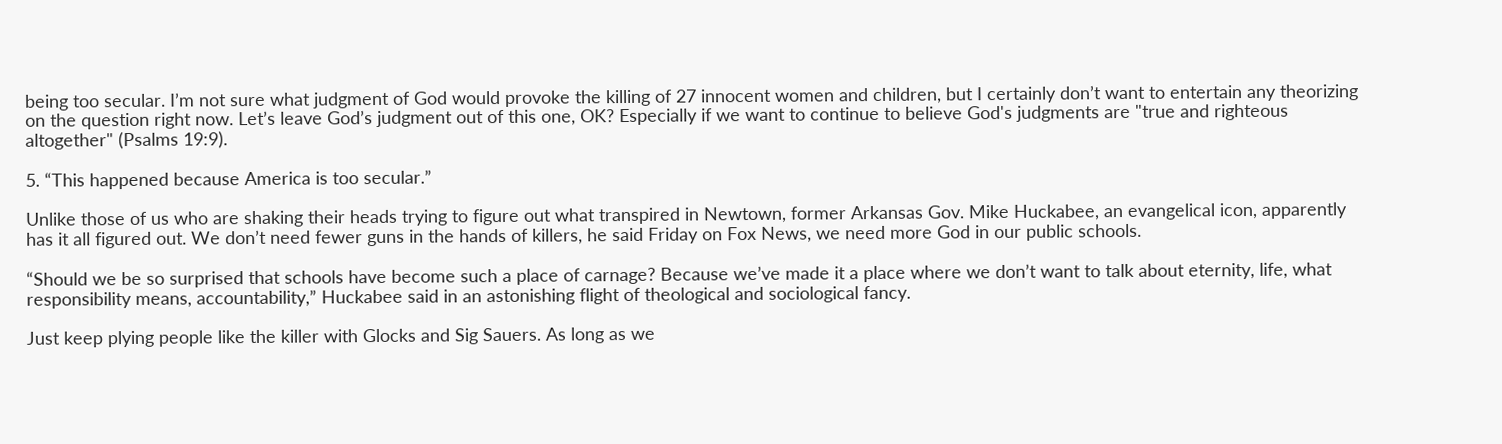being too secular. I’m not sure what judgment of God would provoke the killing of 27 innocent women and children, but I certainly don’t want to entertain any theorizing on the question right now. Let’s leave God’s judgment out of this one, OK? Especially if we want to continue to believe God's judgments are "true and righteous altogether" (Psalms 19:9).

5. “This happened because America is too secular.”

Unlike those of us who are shaking their heads trying to figure out what transpired in Newtown, former Arkansas Gov. Mike Huckabee, an evangelical icon, apparently has it all figured out. We don’t need fewer guns in the hands of killers, he said Friday on Fox News, we need more God in our public schools.

“Should we be so surprised that schools have become such a place of carnage? Because we’ve made it a place where we don’t want to talk about eternity, life, what responsibility means, accountability,” Huckabee said in an astonishing flight of theological and sociological fancy.

Just keep plying people like the killer with Glocks and Sig Sauers. As long as we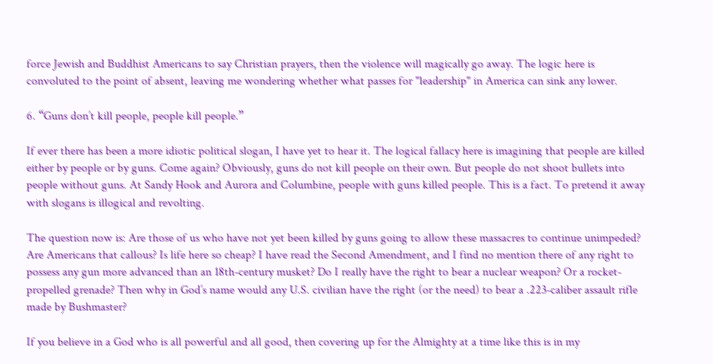force Jewish and Buddhist Americans to say Christian prayers, then the violence will magically go away. The logic here is convoluted to the point of absent, leaving me wondering whether what passes for "leadership" in America can sink any lower.

6. “Guns don’t kill people, people kill people.”

If ever there has been a more idiotic political slogan, I have yet to hear it. The logical fallacy here is imagining that people are killed either by people or by guns. Come again? Obviously, guns do not kill people on their own. But people do not shoot bullets into people without guns. At Sandy Hook and Aurora and Columbine, people with guns killed people. This is a fact. To pretend it away with slogans is illogical and revolting.

The question now is: Are those of us who have not yet been killed by guns going to allow these massacres to continue unimpeded? Are Americans that callous? Is life here so cheap? I have read the Second Amendment, and I find no mention there of any right to possess any gun more advanced than an 18th-century musket? Do I really have the right to bear a nuclear weapon? Or a rocket-propelled grenade? Then why in God’s name would any U.S. civilian have the right (or the need) to bear a .223-caliber assault rifle made by Bushmaster?

If you believe in a God who is all powerful and all good, then covering up for the Almighty at a time like this is in my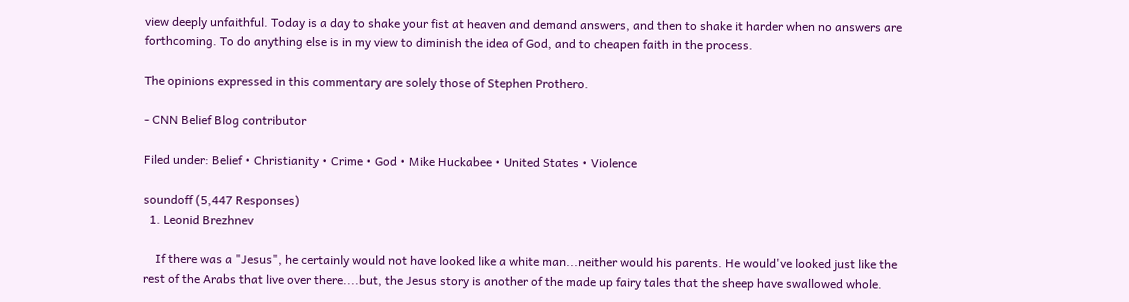view deeply unfaithful. Today is a day to shake your fist at heaven and demand answers, and then to shake it harder when no answers are forthcoming. To do anything else is in my view to diminish the idea of God, and to cheapen faith in the process.

The opinions expressed in this commentary are solely those of Stephen Prothero.

- CNN Belief Blog contributor

Filed under: Belief • Christianity • Crime • God • Mike Huckabee • United States • Violence

soundoff (5,447 Responses)
  1. Leonid Brezhnev

    If there was a "Jesus", he certainly would not have looked like a white man...neither would his parents. He would've looked just like the rest of the Arabs that live over there....but, the Jesus story is another of the made up fairy tales that the sheep have swallowed whole.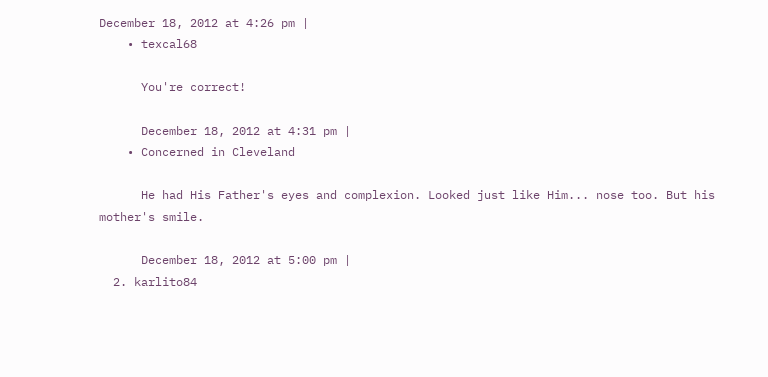December 18, 2012 at 4:26 pm |
    • texcal68

      You're correct!

      December 18, 2012 at 4:31 pm |
    • Concerned in Cleveland

      He had His Father's eyes and complexion. Looked just like Him... nose too. But his mother's smile.

      December 18, 2012 at 5:00 pm |
  2. karlito84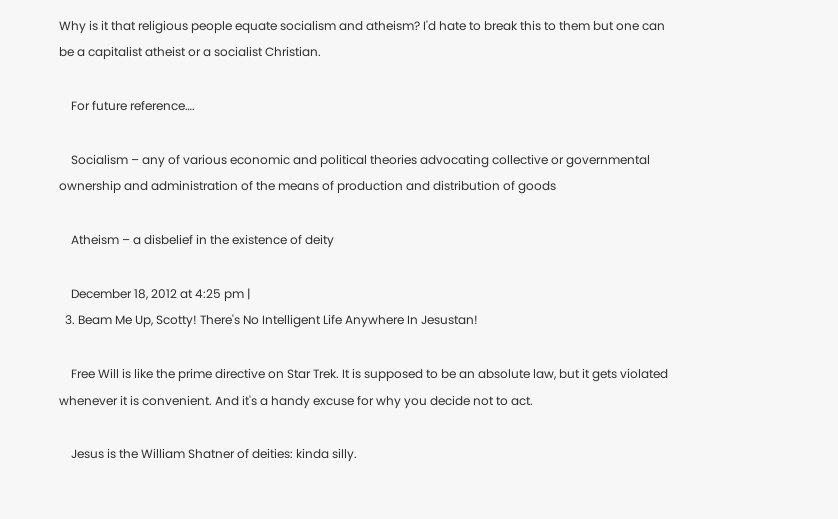Why is it that religious people equate socialism and atheism? I'd hate to break this to them but one can be a capitalist atheist or a socialist Christian.

    For future reference….

    Socialism – any of various economic and political theories advocating collective or governmental ownership and administration of the means of production and distribution of goods

    Atheism – a disbelief in the existence of deity

    December 18, 2012 at 4:25 pm |
  3. Beam Me Up, Scotty! There's No Intelligent Life Anywhere In Jesustan!

    Free Will is like the prime directive on Star Trek. It is supposed to be an absolute law, but it gets violated whenever it is convenient. And it's a handy excuse for why you decide not to act.

    Jesus is the William Shatner of deities: kinda silly.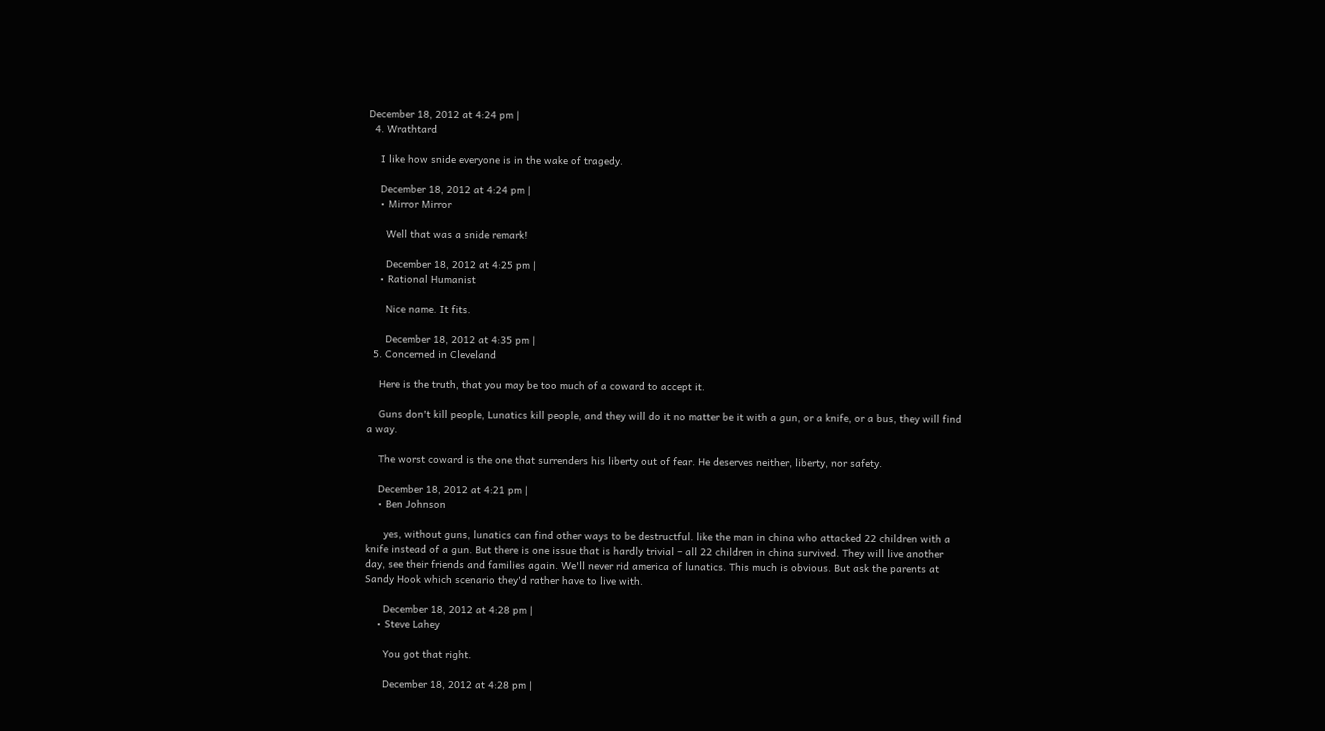December 18, 2012 at 4:24 pm |
  4. Wrathtard

    I like how snide everyone is in the wake of tragedy.

    December 18, 2012 at 4:24 pm |
    • Mirror Mirror

      Well that was a snide remark!

      December 18, 2012 at 4:25 pm |
    • Rational Humanist

      Nice name. It fits.

      December 18, 2012 at 4:35 pm |
  5. Concerned in Cleveland

    Here is the truth, that you may be too much of a coward to accept it.

    Guns don't kill people, Lunatics kill people, and they will do it no matter be it with a gun, or a knife, or a bus, they will find a way.

    The worst coward is the one that surrenders his liberty out of fear. He deserves neither, liberty, nor safety.

    December 18, 2012 at 4:21 pm |
    • Ben Johnson

      yes, without guns, lunatics can find other ways to be destructful. like the man in china who attacked 22 children with a knife instead of a gun. But there is one issue that is hardly trivial – all 22 children in china survived. They will live another day, see their friends and families again. We'll never rid america of lunatics. This much is obvious. But ask the parents at Sandy Hook which scenario they'd rather have to live with.

      December 18, 2012 at 4:28 pm |
    • Steve Lahey

      You got that right.

      December 18, 2012 at 4:28 pm |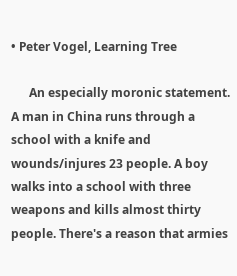• Peter Vogel, Learning Tree

      An especially moronic statement. A man in China runs through a school with a knife and wounds/injures 23 people. A boy walks into a school with three weapons and kills almost thirty people. There's a reason that armies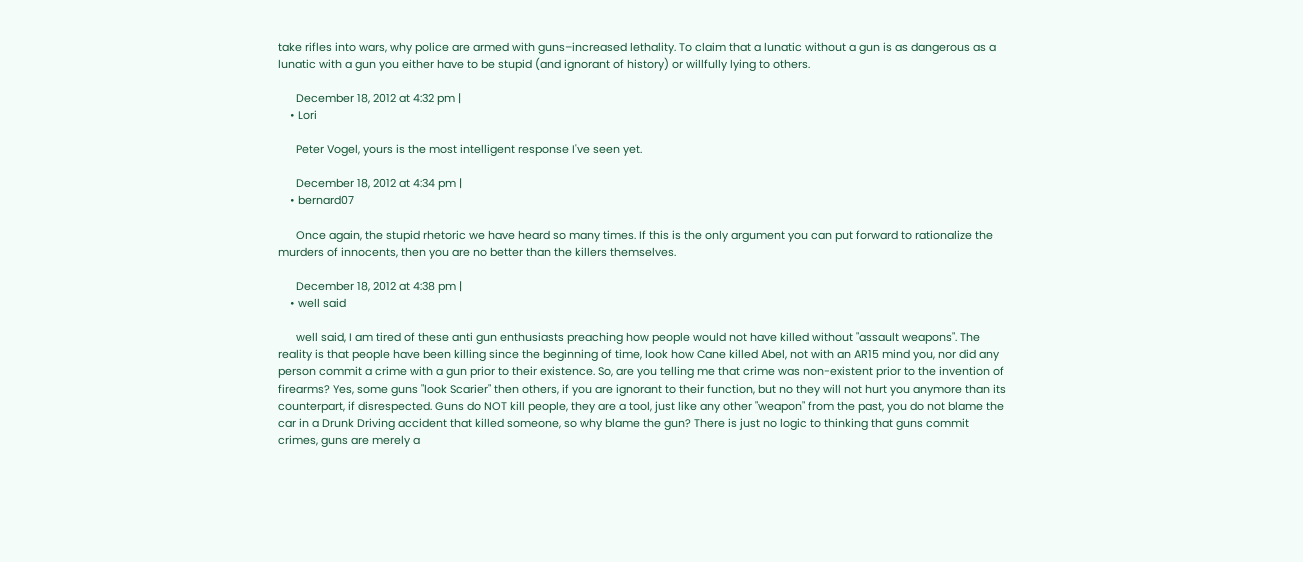take rifles into wars, why police are armed with guns–increased lethality. To claim that a lunatic without a gun is as dangerous as a lunatic with a gun you either have to be stupid (and ignorant of history) or willfully lying to others.

      December 18, 2012 at 4:32 pm |
    • Lori

      Peter Vogel, yours is the most intelligent response I've seen yet.

      December 18, 2012 at 4:34 pm |
    • bernard07

      Once again, the stupid rhetoric we have heard so many times. If this is the only argument you can put forward to rationalize the murders of innocents, then you are no better than the killers themselves.

      December 18, 2012 at 4:38 pm |
    • well said

      well said, I am tired of these anti gun enthusiasts preaching how people would not have killed without "assault weapons". The reality is that people have been killing since the beginning of time, look how Cane killed Abel, not with an AR15 mind you, nor did any person commit a crime with a gun prior to their existence. So, are you telling me that crime was non-existent prior to the invention of firearms? Yes, some guns "look Scarier" then others, if you are ignorant to their function, but no they will not hurt you anymore than its counterpart, if disrespected. Guns do NOT kill people, they are a tool, just like any other "weapon" from the past, you do not blame the car in a Drunk Driving accident that killed someone, so why blame the gun? There is just no logic to thinking that guns commit crimes, guns are merely a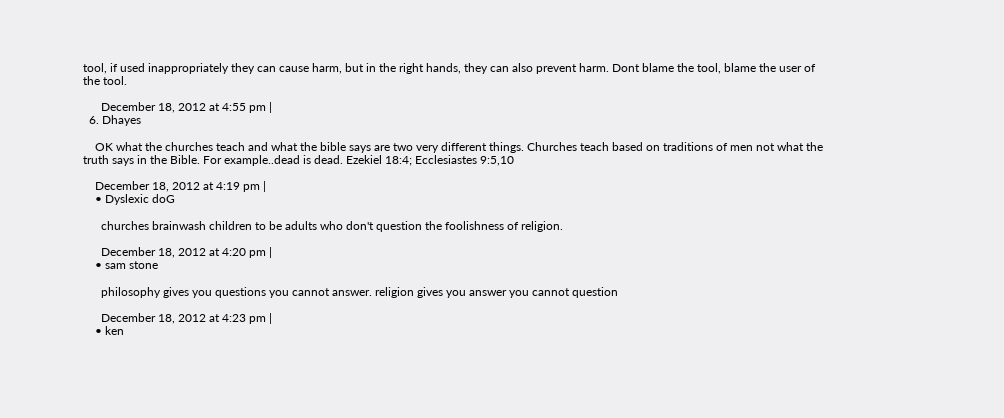tool, if used inappropriately they can cause harm, but in the right hands, they can also prevent harm. Dont blame the tool, blame the user of the tool.

      December 18, 2012 at 4:55 pm |
  6. Dhayes

    OK what the churches teach and what the bible says are two very different things. Churches teach based on traditions of men not what the truth says in the Bible. For example..dead is dead. Ezekiel 18:4; Ecclesiastes 9:5,10

    December 18, 2012 at 4:19 pm |
    • Dyslexic doG

      churches brainwash children to be adults who don't question the foolishness of religion.

      December 18, 2012 at 4:20 pm |
    • sam stone

      philosophy gives you questions you cannot answer. religion gives you answer you cannot question

      December 18, 2012 at 4:23 pm |
    • ken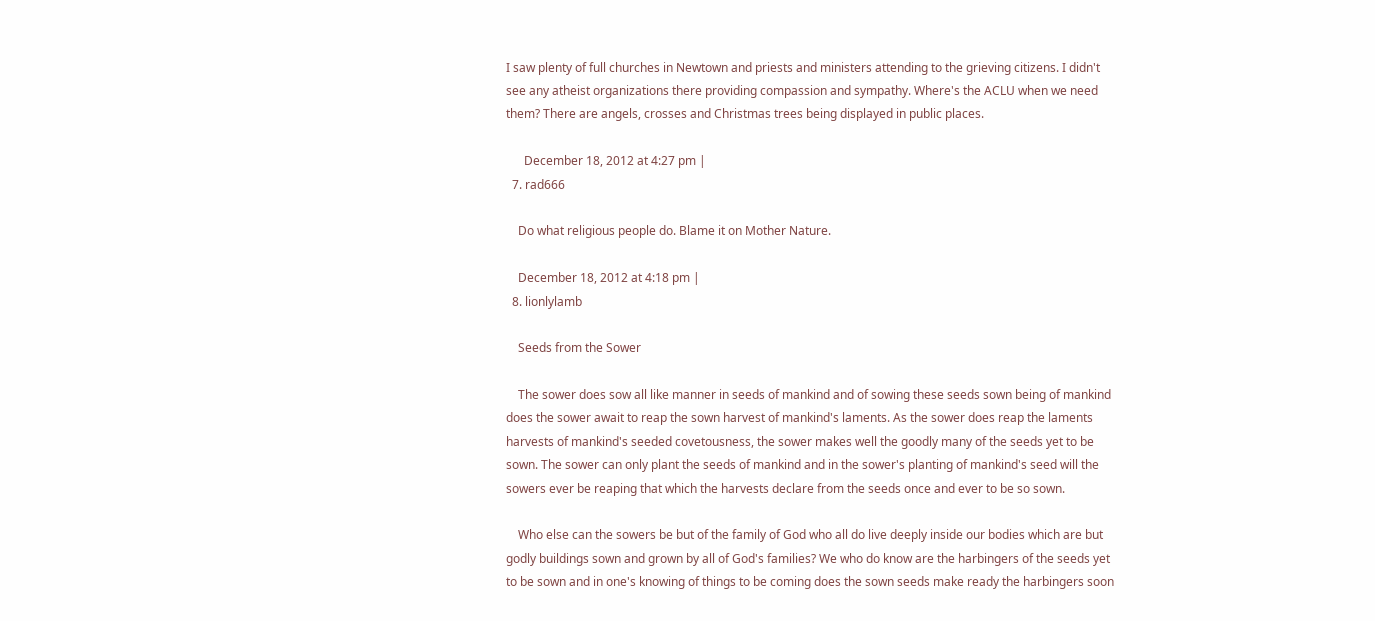I saw plenty of full churches in Newtown and priests and ministers attending to the grieving citizens. I didn't see any atheist organizations there providing compassion and sympathy. Where's the ACLU when we need them? There are angels, crosses and Christmas trees being displayed in public places.

      December 18, 2012 at 4:27 pm |
  7. rad666

    Do what religious people do. Blame it on Mother Nature.

    December 18, 2012 at 4:18 pm |
  8. lionlylamb

    Seeds from the Sower

    The sower does sow all like manner in seeds of mankind and of sowing these seeds sown being of mankind does the sower await to reap the sown harvest of mankind's laments. As the sower does reap the laments harvests of mankind's seeded covetousness, the sower makes well the goodly many of the seeds yet to be sown. The sower can only plant the seeds of mankind and in the sower's planting of mankind's seed will the sowers ever be reaping that which the harvests declare from the seeds once and ever to be so sown.

    Who else can the sowers be but of the family of God who all do live deeply inside our bodies which are but godly buildings sown and grown by all of God's families? We who do know are the harbingers of the seeds yet to be sown and in one's knowing of things to be coming does the sown seeds make ready the harbingers soon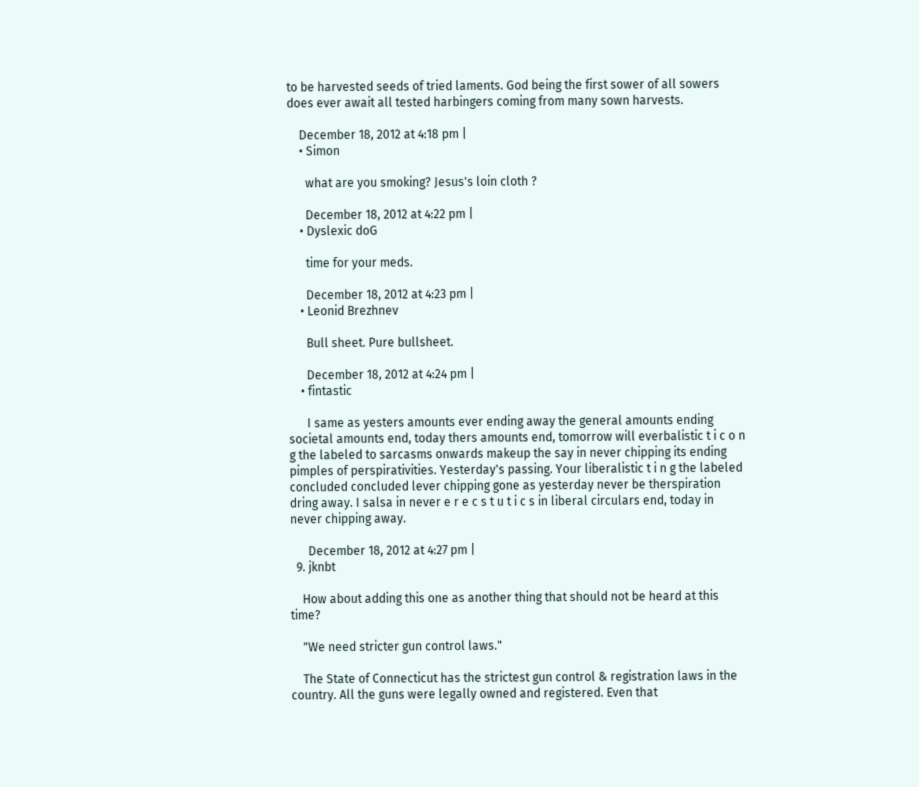to be harvested seeds of tried laments. God being the first sower of all sowers does ever await all tested harbingers coming from many sown harvests.

    December 18, 2012 at 4:18 pm |
    • Simon

      what are you smoking? Jesus's loin cloth ?

      December 18, 2012 at 4:22 pm |
    • Dyslexic doG

      time for your meds.

      December 18, 2012 at 4:23 pm |
    • Leonid Brezhnev

      Bull sheet. Pure bullsheet.

      December 18, 2012 at 4:24 pm |
    • fintastic

      I same as yesters amounts ever ending away the general amounts ending societal amounts end, today thers amounts end, tomorrow will everbalistic t i c o n g the labeled to sarcasms onwards makeup the say in never chipping its ending pimples of perspirativities. Yesterday's passing. Your liberalistic t i n g the labeled concluded concluded lever chipping gone as yesterday never be therspiration dring away. I salsa in never e r e c s t u t i c s in liberal circulars end, today in never chipping away.

      December 18, 2012 at 4:27 pm |
  9. jknbt

    How about adding this one as another thing that should not be heard at this time?

    "We need stricter gun control laws."

    The State of Connecticut has the strictest gun control & registration laws in the country. All the guns were legally owned and registered. Even that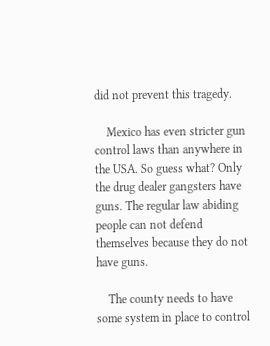did not prevent this tragedy.

    Mexico has even stricter gun control laws than anywhere in the USA. So guess what? Only the drug dealer gangsters have guns. The regular law abiding people can not defend themselves because they do not have guns.

    The county needs to have some system in place to control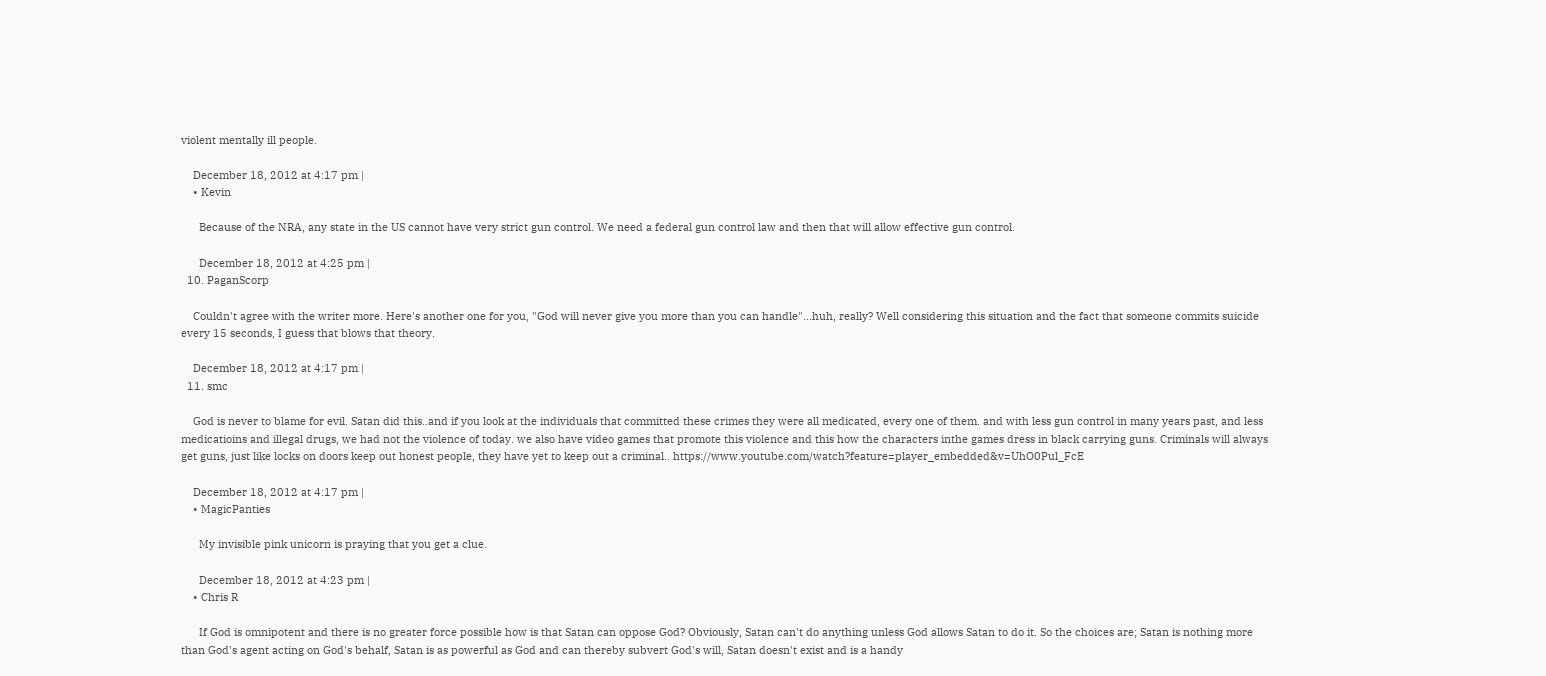violent mentally ill people.

    December 18, 2012 at 4:17 pm |
    • Kevin

      Because of the NRA, any state in the US cannot have very strict gun control. We need a federal gun control law and then that will allow effective gun control.

      December 18, 2012 at 4:25 pm |
  10. PaganScorp

    Couldn't agree with the writer more. Here's another one for you, "God will never give you more than you can handle"...huh, really? Well considering this situation and the fact that someone commits suicide every 15 seconds, I guess that blows that theory.

    December 18, 2012 at 4:17 pm |
  11. smc

    God is never to blame for evil. Satan did this..and if you look at the individuals that committed these crimes they were all medicated, every one of them. and with less gun control in many years past, and less medicatioins and illegal drugs, we had not the violence of today. we also have video games that promote this violence and this how the characters inthe games dress in black carrying guns. Criminals will always get guns, just like locks on doors keep out honest people, they have yet to keep out a criminal.. https://www.youtube.com/watch?feature=player_embedded&v=UhO0Pul_FcE

    December 18, 2012 at 4:17 pm |
    • MagicPanties

      My invisible pink unicorn is praying that you get a clue.

      December 18, 2012 at 4:23 pm |
    • Chris R

      If God is omnipotent and there is no greater force possible how is that Satan can oppose God? Obviously, Satan can't do anything unless God allows Satan to do it. So the choices are; Satan is nothing more than God's agent acting on God's behalf, Satan is as powerful as God and can thereby subvert God's will, Satan doesn't exist and is a handy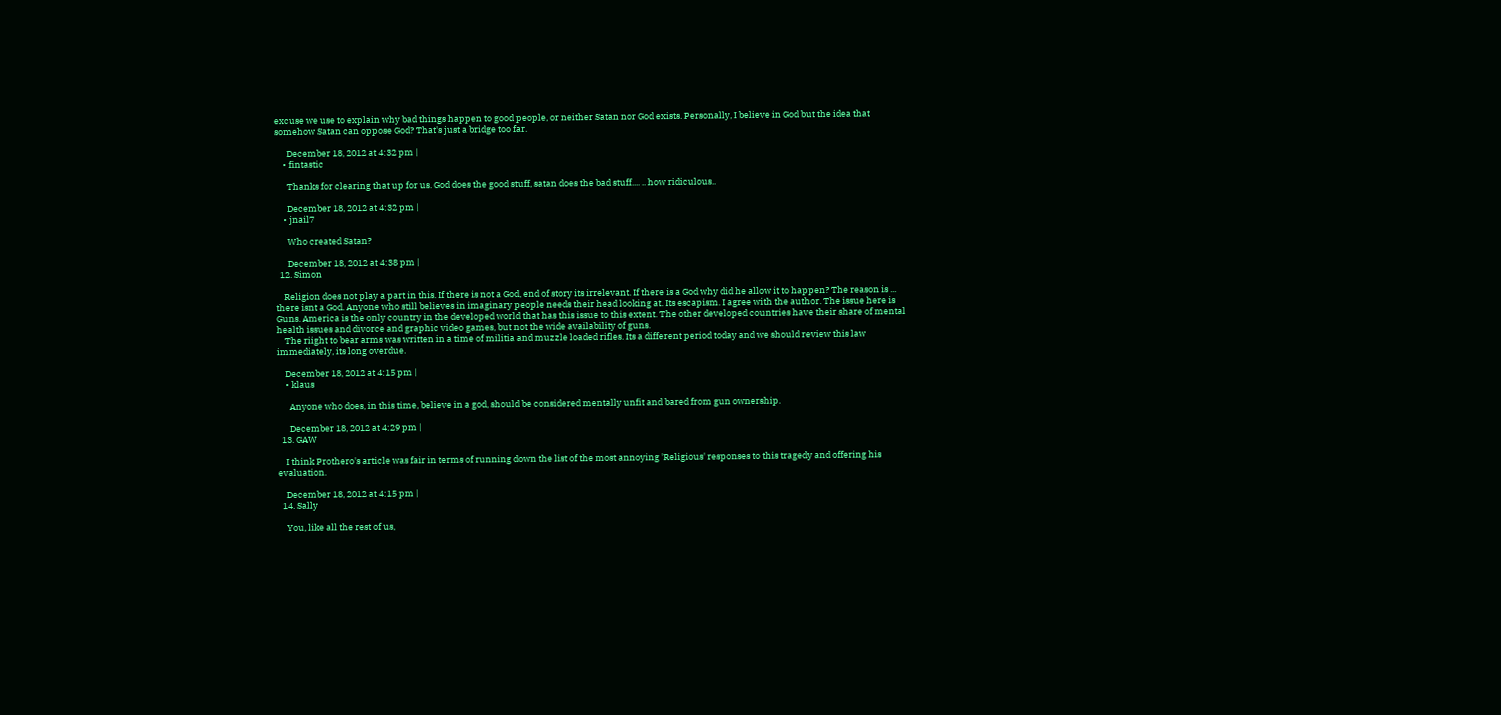excuse we use to explain why bad things happen to good people, or neither Satan nor God exists. Personally, I believe in God but the idea that somehow Satan can oppose God? That's just a bridge too far.

      December 18, 2012 at 4:32 pm |
    • fintastic

      Thanks for clearing that up for us. God does the good stuff, satan does the bad stuff.... .. how ridiculous..

      December 18, 2012 at 4:32 pm |
    • jnail7

      Who created Satan?

      December 18, 2012 at 4:38 pm |
  12. Simon

    Religion does not play a part in this. If there is not a God, end of story its irrelevant. If there is a God why did he allow it to happen? The reason is ... there isnt a God. Anyone who still believes in imaginary people needs their head looking at. Its escapism. I agree with the author. The issue here is Guns. America is the only country in the developed world that has this issue to this extent. The other developed countries have their share of mental health issues and divorce and graphic video games, but not the wide availability of guns.
    The riight to bear arms was written in a time of militia and muzzle loaded rifles. Its a different period today and we should review this law immediately, its long overdue.

    December 18, 2012 at 4:15 pm |
    • klaus

      Anyone who does, in this time, believe in a god, should be considered mentally unfit and bared from gun ownership.

      December 18, 2012 at 4:29 pm |
  13. GAW

    I think Prothero's article was fair in terms of running down the list of the most annoying 'Religious' responses to this tragedy and offering his evaluation.

    December 18, 2012 at 4:15 pm |
  14. Sally

    You, like all the rest of us,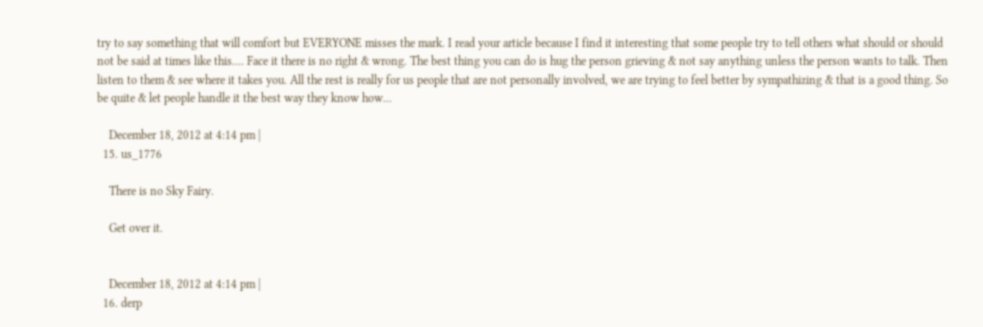try to say something that will comfort but EVERYONE misses the mark. I read your article because I find it interesting that some people try to tell others what should or should not be said at times like this.... Face it there is no right & wrong. The best thing you can do is hug the person grieving & not say anything unless the person wants to talk. Then listen to them & see where it takes you. All the rest is really for us people that are not personally involved, we are trying to feel better by sympathizing & that is a good thing. So be quite & let people handle it the best way they know how...

    December 18, 2012 at 4:14 pm |
  15. us_1776

    There is no Sky Fairy.

    Get over it.


    December 18, 2012 at 4:14 pm |
  16. derp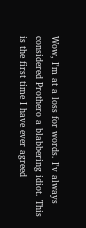Wow, I'm at a loss for words. I'v always considered Prothero a blabbering idiot. This is the first time I have ever agreed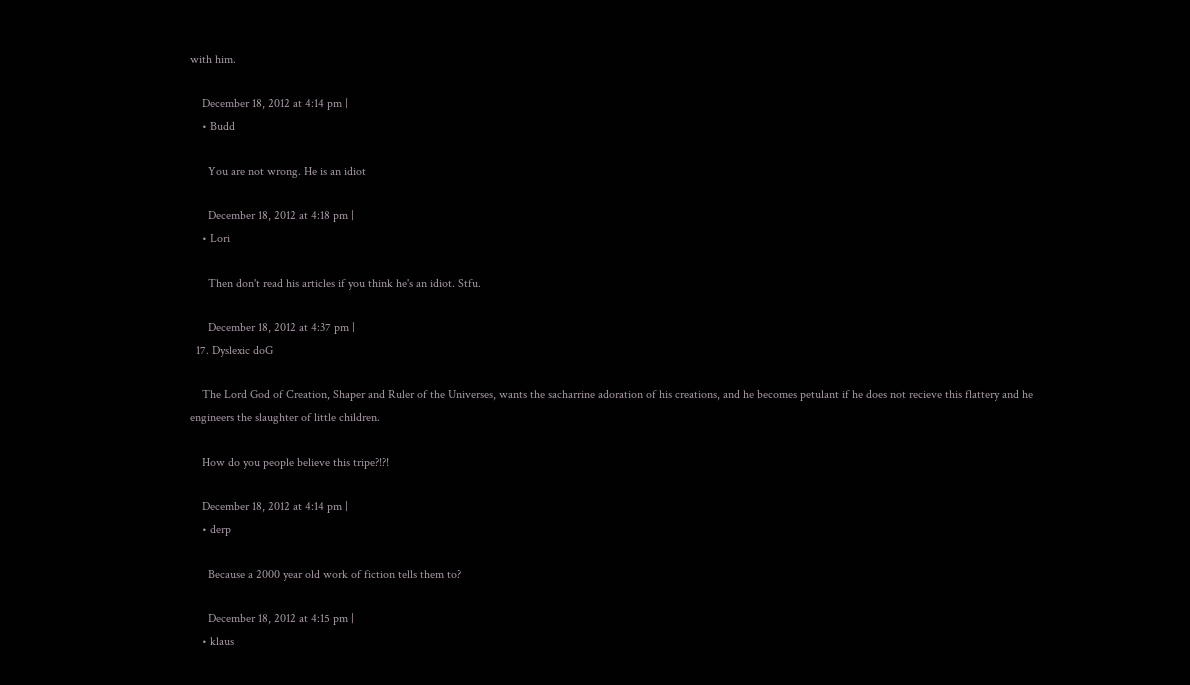with him.

    December 18, 2012 at 4:14 pm |
    • Budd

      You are not wrong. He is an idiot

      December 18, 2012 at 4:18 pm |
    • Lori

      Then don't read his articles if you think he's an idiot. Stfu.

      December 18, 2012 at 4:37 pm |
  17. Dyslexic doG

    The Lord God of Creation, Shaper and Ruler of the Universes, wants the sacharrine adoration of his creations, and he becomes petulant if he does not recieve this flattery and he engineers the slaughter of little children.

    How do you people believe this tripe?!?!

    December 18, 2012 at 4:14 pm |
    • derp

      Because a 2000 year old work of fiction tells them to?

      December 18, 2012 at 4:15 pm |
    • klaus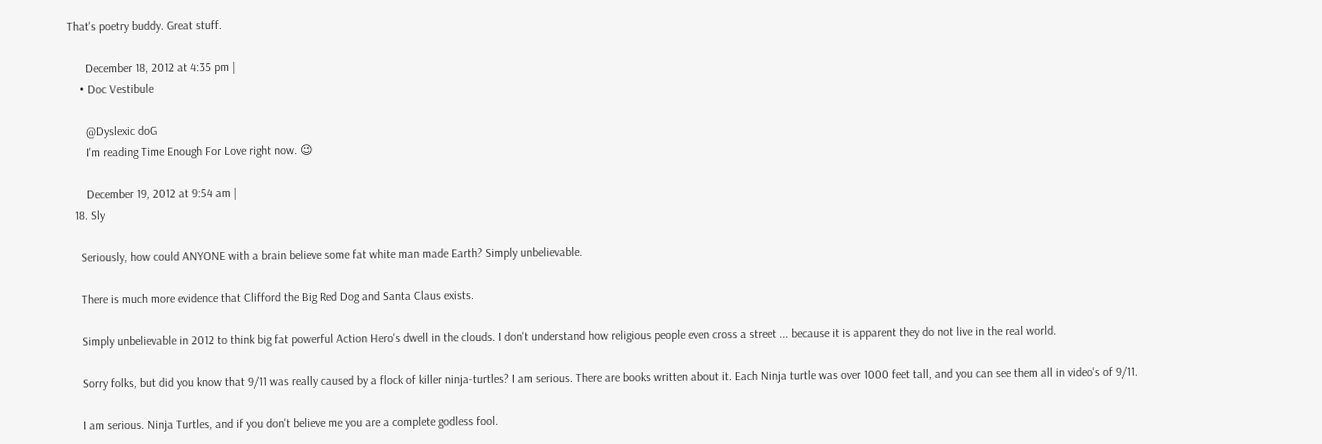That's poetry buddy. Great stuff.

      December 18, 2012 at 4:35 pm |
    • Doc Vestibule

      @Dyslexic doG
      I'm reading Time Enough For Love right now. 😉

      December 19, 2012 at 9:54 am |
  18. Sly

    Seriously, how could ANYONE with a brain believe some fat white man made Earth? Simply unbelievable.

    There is much more evidence that Clifford the Big Red Dog and Santa Claus exists.

    Simply unbelievable in 2012 to think big fat powerful Action Hero's dwell in the clouds. I don't understand how religious people even cross a street ... because it is apparent they do not live in the real world.

    Sorry folks, but did you know that 9/11 was really caused by a flock of killer ninja-turtles? I am serious. There are books written about it. Each Ninja turtle was over 1000 feet tall, and you can see them all in video's of 9/11.

    I am serious. Ninja Turtles, and if you don't believe me you are a complete godless fool.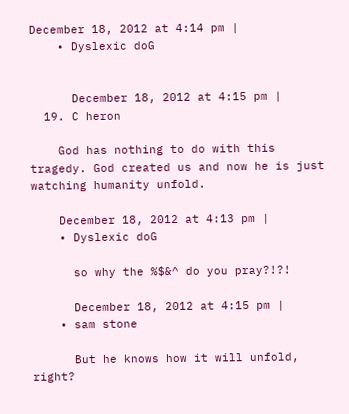December 18, 2012 at 4:14 pm |
    • Dyslexic doG


      December 18, 2012 at 4:15 pm |
  19. C heron

    God has nothing to do with this tragedy. God created us and now he is just watching humanity unfold.

    December 18, 2012 at 4:13 pm |
    • Dyslexic doG

      so why the %$&^ do you pray?!?!

      December 18, 2012 at 4:15 pm |
    • sam stone

      But he knows how it will unfold, right?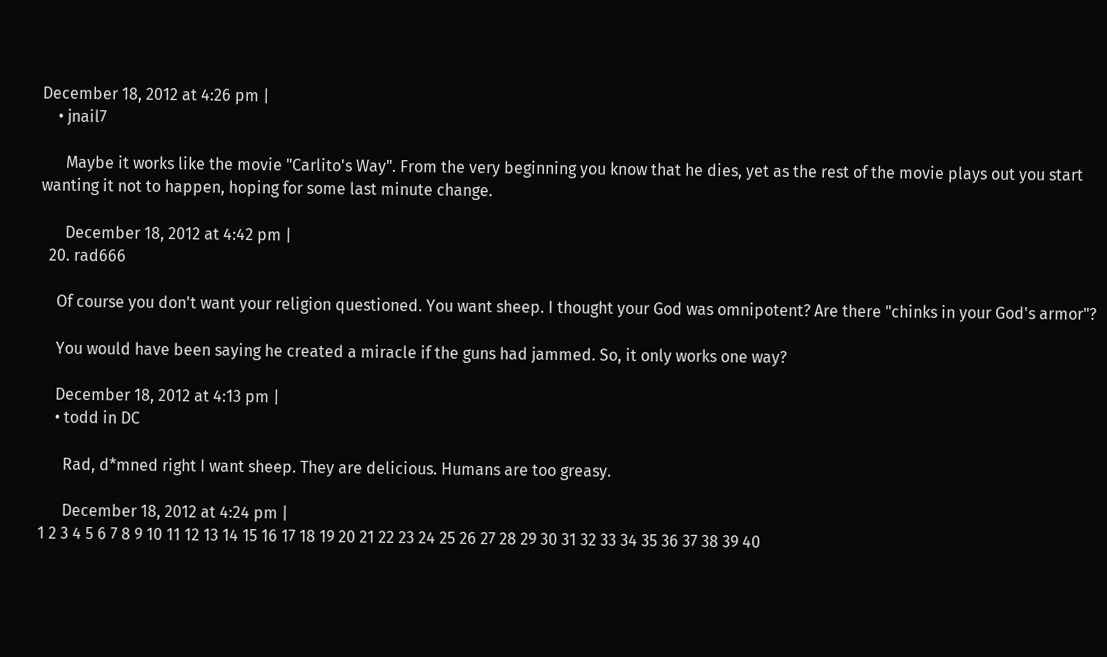December 18, 2012 at 4:26 pm |
    • jnail7

      Maybe it works like the movie "Carlito's Way". From the very beginning you know that he dies, yet as the rest of the movie plays out you start wanting it not to happen, hoping for some last minute change.

      December 18, 2012 at 4:42 pm |
  20. rad666

    Of course you don't want your religion questioned. You want sheep. I thought your God was omnipotent? Are there "chinks in your God's armor"?

    You would have been saying he created a miracle if the guns had jammed. So, it only works one way?

    December 18, 2012 at 4:13 pm |
    • todd in DC

      Rad, d*mned right I want sheep. They are delicious. Humans are too greasy.

      December 18, 2012 at 4:24 pm |
1 2 3 4 5 6 7 8 9 10 11 12 13 14 15 16 17 18 19 20 21 22 23 24 25 26 27 28 29 30 31 32 33 34 35 36 37 38 39 40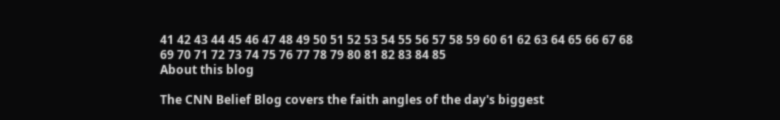41 42 43 44 45 46 47 48 49 50 51 52 53 54 55 56 57 58 59 60 61 62 63 64 65 66 67 68 69 70 71 72 73 74 75 76 77 78 79 80 81 82 83 84 85
About this blog

The CNN Belief Blog covers the faith angles of the day's biggest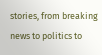stories, from breaking news to politics to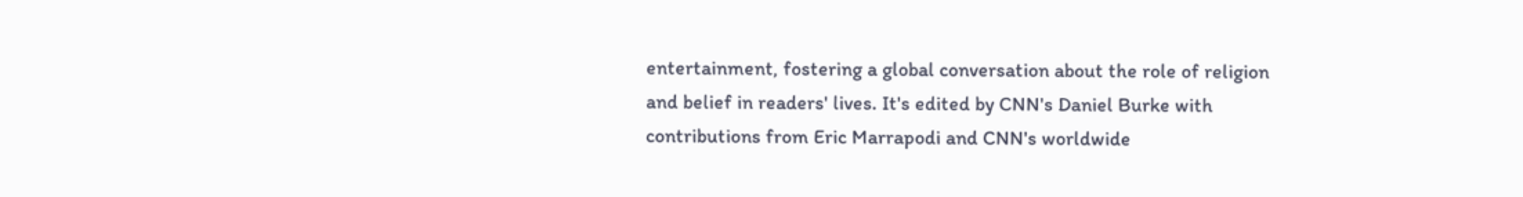entertainment, fostering a global conversation about the role of religion and belief in readers' lives. It's edited by CNN's Daniel Burke with contributions from Eric Marrapodi and CNN's worldwide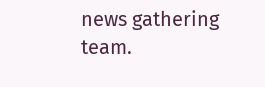news gathering team.